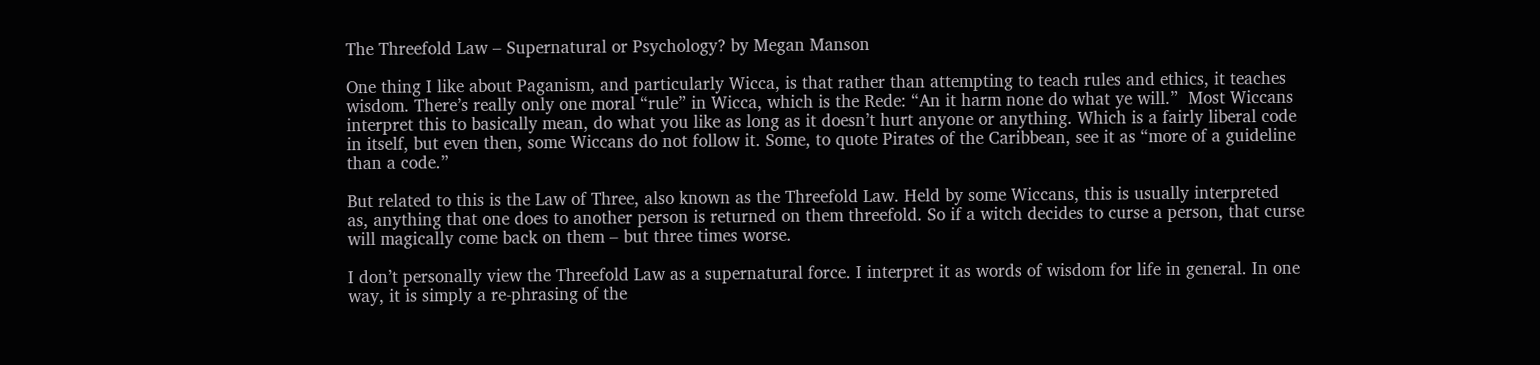The Threefold Law – Supernatural or Psychology? by Megan Manson

One thing I like about Paganism, and particularly Wicca, is that rather than attempting to teach rules and ethics, it teaches wisdom. There’s really only one moral “rule” in Wicca, which is the Rede: “An it harm none do what ye will.”  Most Wiccans interpret this to basically mean, do what you like as long as it doesn’t hurt anyone or anything. Which is a fairly liberal code in itself, but even then, some Wiccans do not follow it. Some, to quote Pirates of the Caribbean, see it as “more of a guideline than a code.”

But related to this is the Law of Three, also known as the Threefold Law. Held by some Wiccans, this is usually interpreted as, anything that one does to another person is returned on them threefold. So if a witch decides to curse a person, that curse will magically come back on them – but three times worse.

I don’t personally view the Threefold Law as a supernatural force. I interpret it as words of wisdom for life in general. In one way, it is simply a re-phrasing of the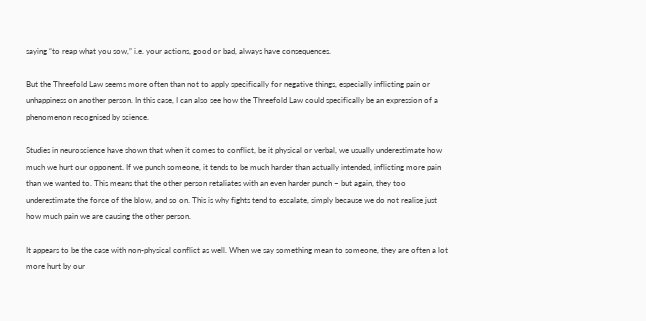saying “to reap what you sow,” i.e. your actions, good or bad, always have consequences.

But the Threefold Law seems more often than not to apply specifically for negative things, especially inflicting pain or unhappiness on another person. In this case, I can also see how the Threefold Law could specifically be an expression of a phenomenon recognised by science.

Studies in neuroscience have shown that when it comes to conflict, be it physical or verbal, we usually underestimate how much we hurt our opponent. If we punch someone, it tends to be much harder than actually intended, inflicting more pain than we wanted to. This means that the other person retaliates with an even harder punch – but again, they too underestimate the force of the blow, and so on. This is why fights tend to escalate, simply because we do not realise just how much pain we are causing the other person.

It appears to be the case with non-physical conflict as well. When we say something mean to someone, they are often a lot more hurt by our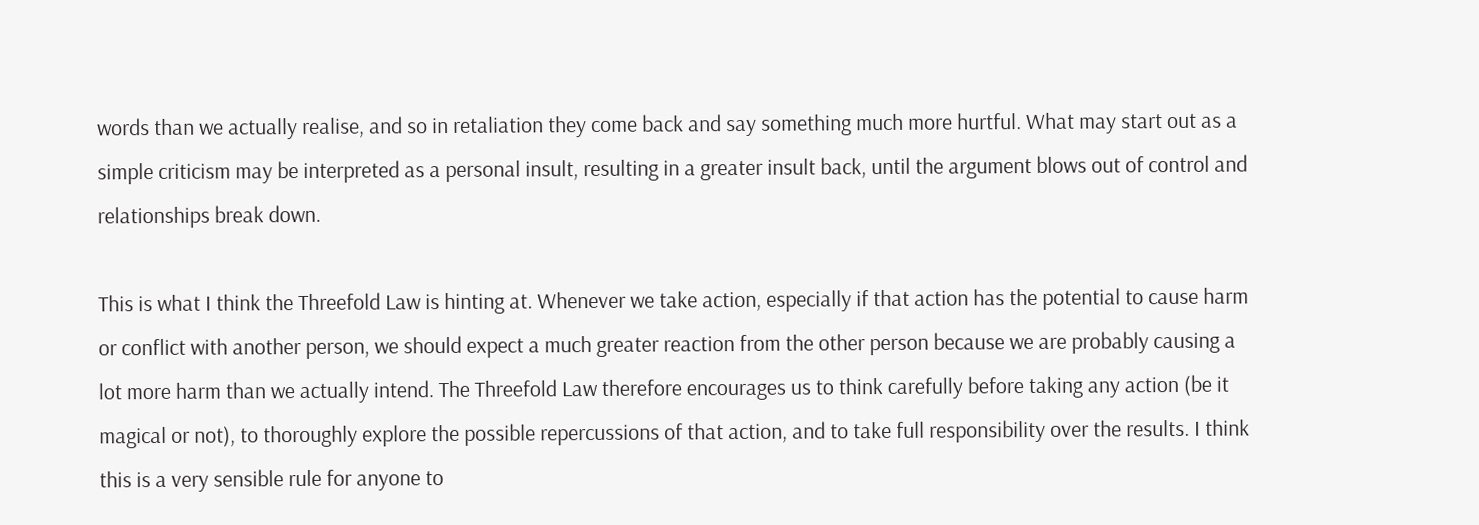words than we actually realise, and so in retaliation they come back and say something much more hurtful. What may start out as a simple criticism may be interpreted as a personal insult, resulting in a greater insult back, until the argument blows out of control and relationships break down.

This is what I think the Threefold Law is hinting at. Whenever we take action, especially if that action has the potential to cause harm or conflict with another person, we should expect a much greater reaction from the other person because we are probably causing a lot more harm than we actually intend. The Threefold Law therefore encourages us to think carefully before taking any action (be it magical or not), to thoroughly explore the possible repercussions of that action, and to take full responsibility over the results. I think this is a very sensible rule for anyone to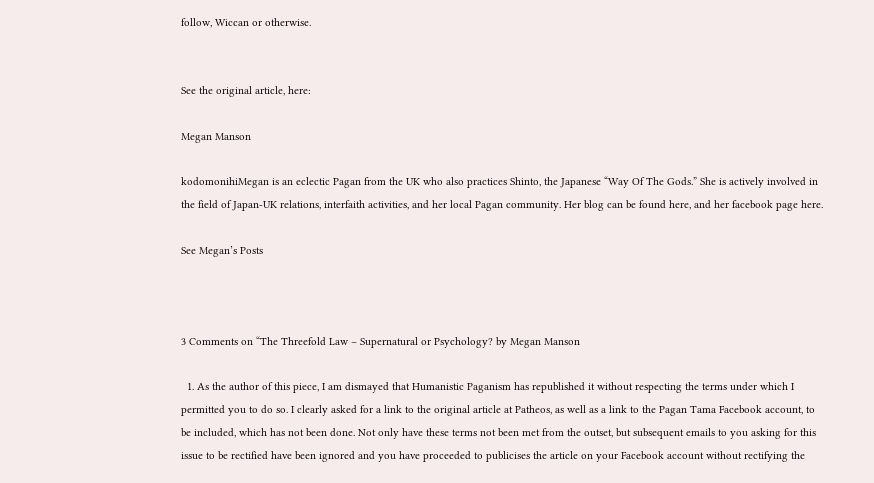follow, Wiccan or otherwise.


See the original article, here:

Megan Manson

kodomonihiMegan is an eclectic Pagan from the UK who also practices Shinto, the Japanese “Way Of The Gods.” She is actively involved in the field of Japan-UK relations, interfaith activities, and her local Pagan community. Her blog can be found here, and her facebook page here.

See Megan’s Posts



3 Comments on “The Threefold Law – Supernatural or Psychology? by Megan Manson

  1. As the author of this piece, I am dismayed that Humanistic Paganism has republished it without respecting the terms under which I permitted you to do so. I clearly asked for a link to the original article at Patheos, as well as a link to the Pagan Tama Facebook account, to be included, which has not been done. Not only have these terms not been met from the outset, but subsequent emails to you asking for this issue to be rectified have been ignored and you have proceeded to publicises the article on your Facebook account without rectifying the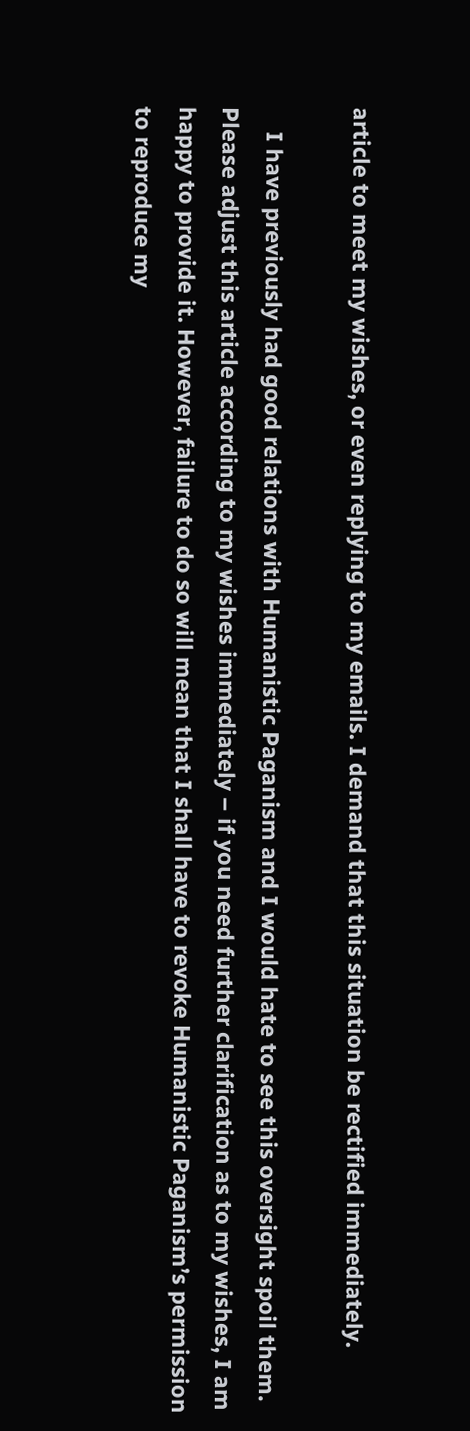article to meet my wishes, or even replying to my emails. I demand that this situation be rectified immediately.

    I have previously had good relations with Humanistic Paganism and I would hate to see this oversight spoil them. Please adjust this article according to my wishes immediately – if you need further clarification as to my wishes, I am happy to provide it. However, failure to do so will mean that I shall have to revoke Humanistic Paganism’s permission to reproduce my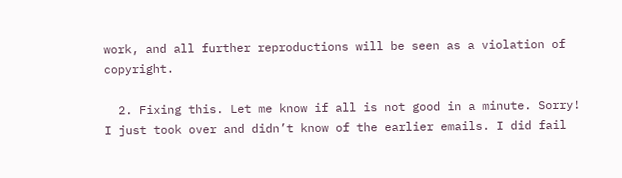work, and all further reproductions will be seen as a violation of copyright.

  2. Fixing this. Let me know if all is not good in a minute. Sorry! I just took over and didn’t know of the earlier emails. I did fail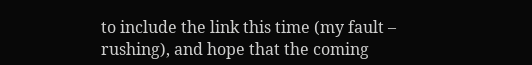to include the link this time (my fault – rushing), and hope that the coming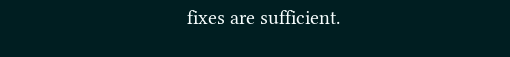fixes are sufficient.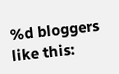%d bloggers like this: